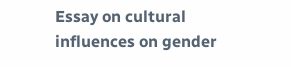Essay on cultural influences on gender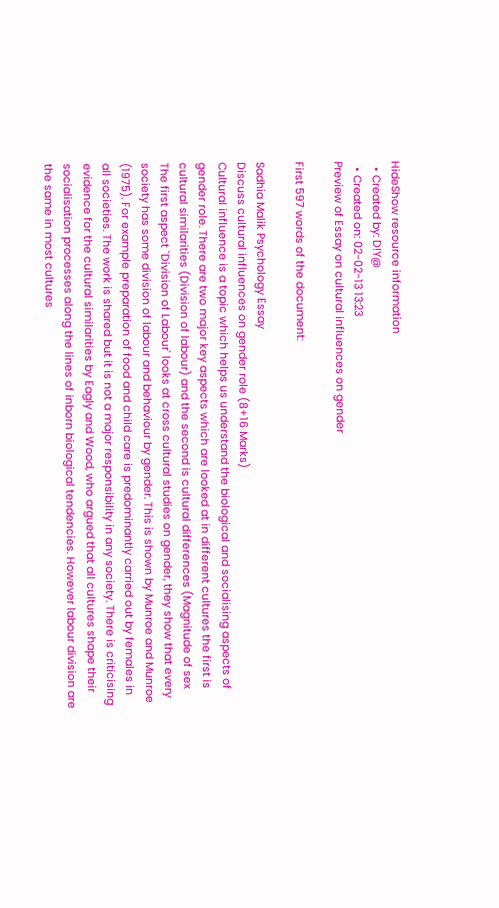HideShow resource information
  • Created by: D!Y@
  • Created on: 02-02-13 13:23
Preview of Essay on cultural influences on gender

First 597 words of the document:

Sadhia Malik Psychology Essay
Discuss cultural influences on gender role (8+16 Marks)
Cultural influence is a topic which helps us understand the biological and socialising aspects of
gender role. There are two major key aspects which are looked at in different cultures the first is
cultural similarities (Division of labour) and the second is cultural differences (Magnitude of sex
The first aspect `Division of Labour' looks at cross cultural studies on gender, they show that every
society has some division of labour and behaviour by gender. This is shown by Munroe and Munroe
(1975). For example preparation of food and child care is predominantly carried out by females in
all societies. The work is shared but it is not a major responsibility in any society. There is criticising
evidence for the cultural similarities by Eagly and Wood, who argued that all cultures shape their
socialisation processes along the lines of inborn biological tendencies. However labour division are
the same in most cultures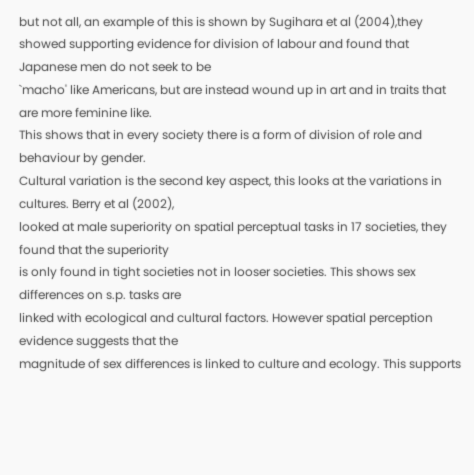but not all, an example of this is shown by Sugihara et al (2004),they
showed supporting evidence for division of labour and found that Japanese men do not seek to be
`macho' like Americans, but are instead wound up in art and in traits that are more feminine like.
This shows that in every society there is a form of division of role and behaviour by gender.
Cultural variation is the second key aspect, this looks at the variations in cultures. Berry et al (2002),
looked at male superiority on spatial perceptual tasks in 17 societies, they found that the superiority
is only found in tight societies not in looser societies. This shows sex differences on s.p. tasks are
linked with ecological and cultural factors. However spatial perception evidence suggests that the
magnitude of sex differences is linked to culture and ecology. This supports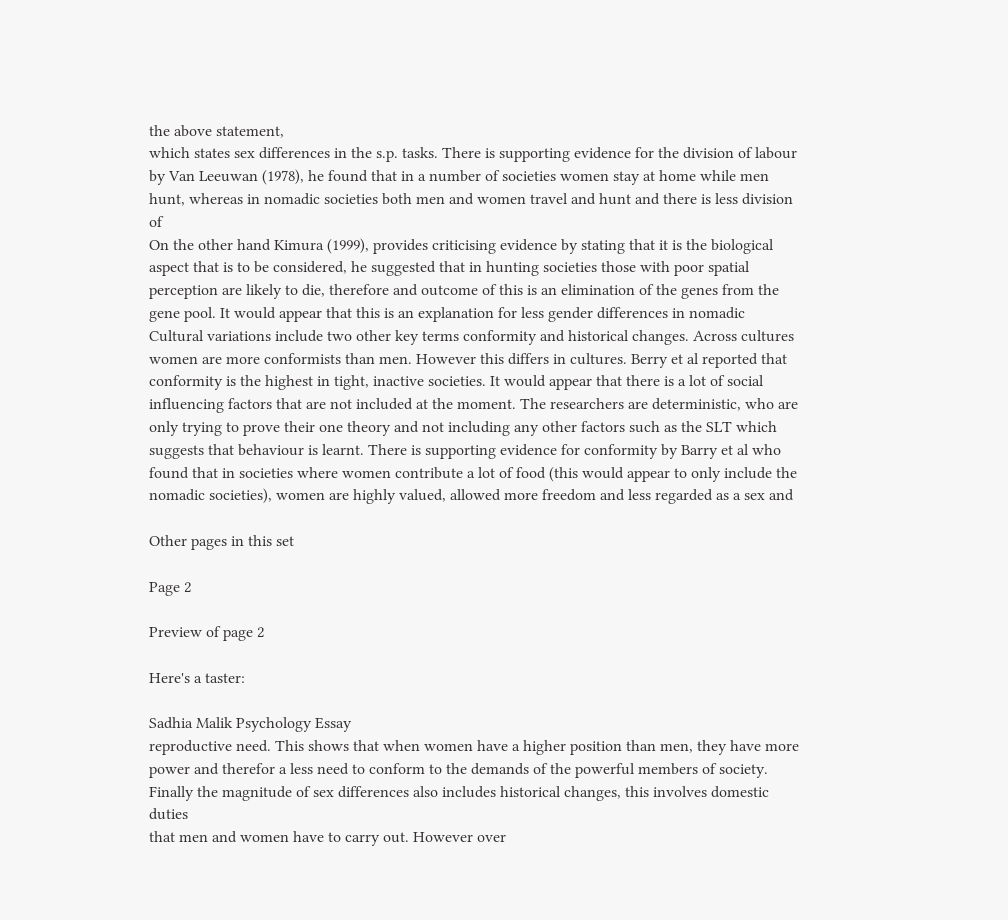the above statement,
which states sex differences in the s.p. tasks. There is supporting evidence for the division of labour
by Van Leeuwan (1978), he found that in a number of societies women stay at home while men
hunt, whereas in nomadic societies both men and women travel and hunt and there is less division of
On the other hand Kimura (1999), provides criticising evidence by stating that it is the biological
aspect that is to be considered, he suggested that in hunting societies those with poor spatial
perception are likely to die, therefore and outcome of this is an elimination of the genes from the
gene pool. It would appear that this is an explanation for less gender differences in nomadic
Cultural variations include two other key terms conformity and historical changes. Across cultures
women are more conformists than men. However this differs in cultures. Berry et al reported that
conformity is the highest in tight, inactive societies. It would appear that there is a lot of social
influencing factors that are not included at the moment. The researchers are deterministic, who are
only trying to prove their one theory and not including any other factors such as the SLT which
suggests that behaviour is learnt. There is supporting evidence for conformity by Barry et al who
found that in societies where women contribute a lot of food (this would appear to only include the
nomadic societies), women are highly valued, allowed more freedom and less regarded as a sex and

Other pages in this set

Page 2

Preview of page 2

Here's a taster:

Sadhia Malik Psychology Essay
reproductive need. This shows that when women have a higher position than men, they have more
power and therefor a less need to conform to the demands of the powerful members of society.
Finally the magnitude of sex differences also includes historical changes, this involves domestic duties
that men and women have to carry out. However over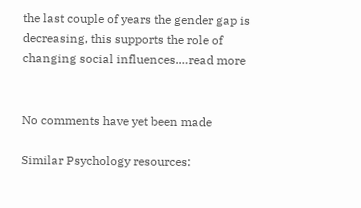the last couple of years the gender gap is
decreasing, this supports the role of changing social influences.…read more


No comments have yet been made

Similar Psychology resources: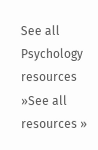See all Psychology resources »See all resources »